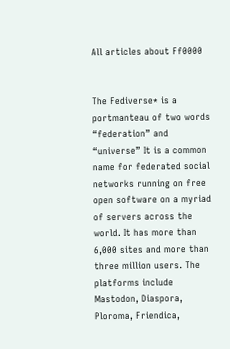All articles about Ff0000


The Fediverse* is a portmanteau of two words “federation” and “universe” It is a common name for federated social networks running on free open software on a myriad of servers across the world. It has more than 6,000 sites and more than three million users. The platforms include Mastodon, Diaspora, Ploroma, Friendica,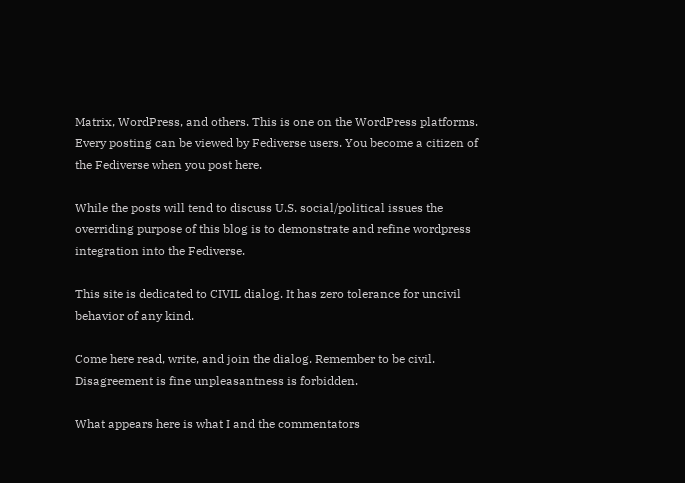Matrix, WordPress, and others. This is one on the WordPress platforms. Every posting can be viewed by Fediverse users. You become a citizen of the Fediverse when you post here.

While the posts will tend to discuss U.S. social/political issues the overriding purpose of this blog is to demonstrate and refine wordpress integration into the Fediverse.

This site is dedicated to CIVIL dialog. It has zero tolerance for uncivil behavior of any kind.

Come here read, write, and join the dialog. Remember to be civil. Disagreement is fine unpleasantness is forbidden.

What appears here is what I and the commentators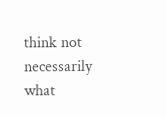think not necessarily what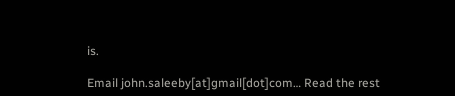is.

Email john.saleeby[at]gmail[dot]com… Read the rest